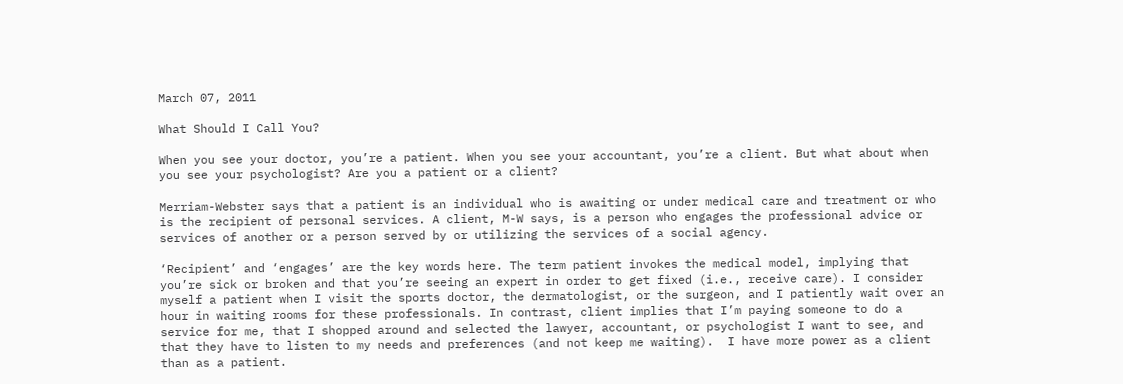March 07, 2011

What Should I Call You?

When you see your doctor, you’re a patient. When you see your accountant, you’re a client. But what about when you see your psychologist? Are you a patient or a client?

Merriam-Webster says that a patient is an individual who is awaiting or under medical care and treatment or who is the recipient of personal services. A client, M-W says, is a person who engages the professional advice or services of another or a person served by or utilizing the services of a social agency.

‘Recipient’ and ‘engages’ are the key words here. The term patient invokes the medical model, implying that you’re sick or broken and that you’re seeing an expert in order to get fixed (i.e., receive care). I consider myself a patient when I visit the sports doctor, the dermatologist, or the surgeon, and I patiently wait over an hour in waiting rooms for these professionals. In contrast, client implies that I’m paying someone to do a service for me, that I shopped around and selected the lawyer, accountant, or psychologist I want to see, and that they have to listen to my needs and preferences (and not keep me waiting).  I have more power as a client than as a patient.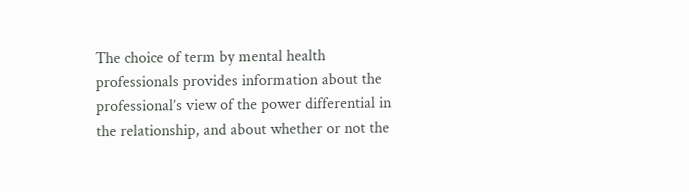The choice of term by mental health professionals provides information about the professional’s view of the power differential in the relationship, and about whether or not the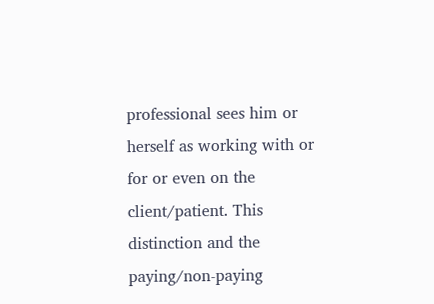professional sees him or herself as working with or for or even on the client/patient. This distinction and the paying/non-paying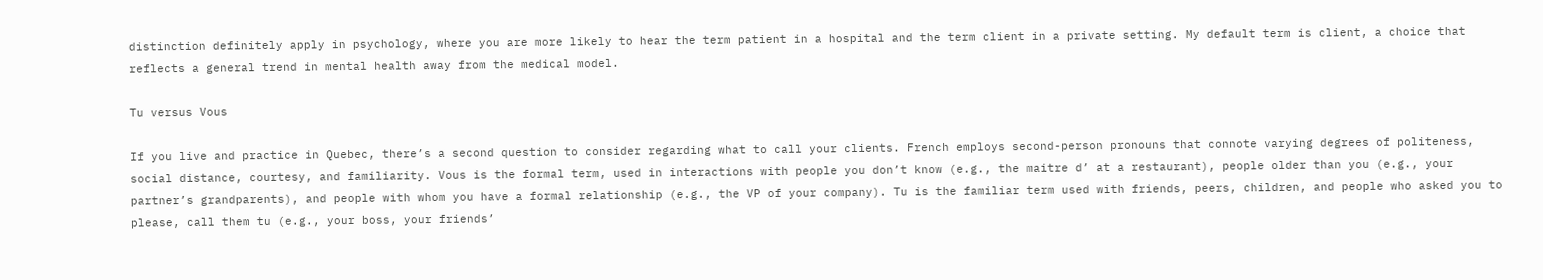distinction definitely apply in psychology, where you are more likely to hear the term patient in a hospital and the term client in a private setting. My default term is client, a choice that reflects a general trend in mental health away from the medical model.

Tu versus Vous

If you live and practice in Quebec, there’s a second question to consider regarding what to call your clients. French employs second-person pronouns that connote varying degrees of politeness, social distance, courtesy, and familiarity. Vous is the formal term, used in interactions with people you don’t know (e.g., the maitre d’ at a restaurant), people older than you (e.g., your partner’s grandparents), and people with whom you have a formal relationship (e.g., the VP of your company). Tu is the familiar term used with friends, peers, children, and people who asked you to please, call them tu (e.g., your boss, your friends’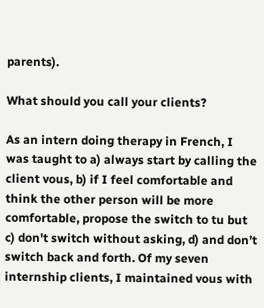parents).

What should you call your clients?

As an intern doing therapy in French, I was taught to a) always start by calling the client vous, b) if I feel comfortable and think the other person will be more comfortable, propose the switch to tu but c) don't switch without asking, d) and don’t switch back and forth. Of my seven internship clients, I maintained vous with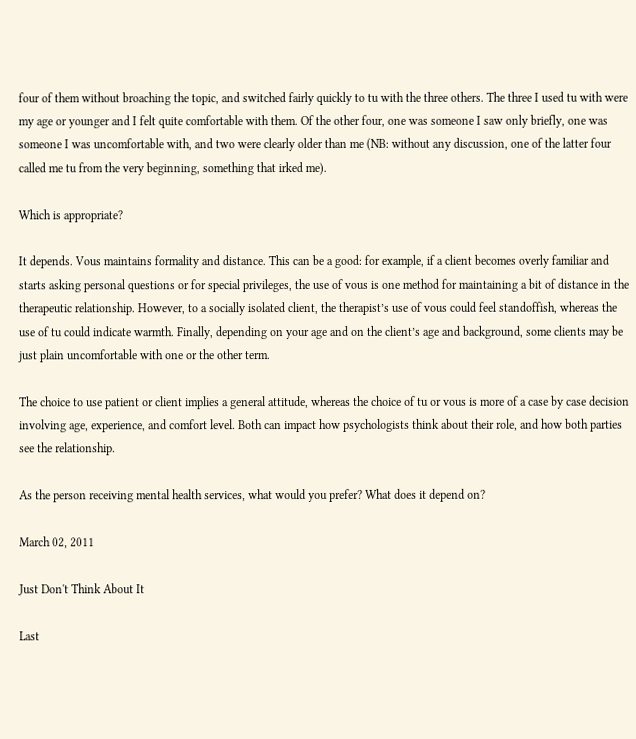four of them without broaching the topic, and switched fairly quickly to tu with the three others. The three I used tu with were my age or younger and I felt quite comfortable with them. Of the other four, one was someone I saw only briefly, one was someone I was uncomfortable with, and two were clearly older than me (NB: without any discussion, one of the latter four called me tu from the very beginning, something that irked me).

Which is appropriate?

It depends. Vous maintains formality and distance. This can be a good: for example, if a client becomes overly familiar and starts asking personal questions or for special privileges, the use of vous is one method for maintaining a bit of distance in the therapeutic relationship. However, to a socially isolated client, the therapist’s use of vous could feel standoffish, whereas the use of tu could indicate warmth. Finally, depending on your age and on the client’s age and background, some clients may be just plain uncomfortable with one or the other term.

The choice to use patient or client implies a general attitude, whereas the choice of tu or vous is more of a case by case decision involving age, experience, and comfort level. Both can impact how psychologists think about their role, and how both parties see the relationship.

As the person receiving mental health services, what would you prefer? What does it depend on?

March 02, 2011

Just Don't Think About It

Last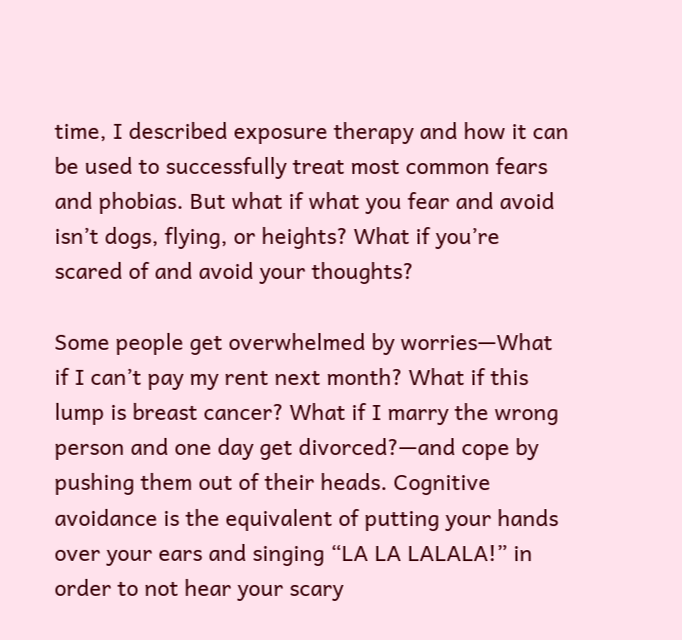time, I described exposure therapy and how it can be used to successfully treat most common fears and phobias. But what if what you fear and avoid isn’t dogs, flying, or heights? What if you’re scared of and avoid your thoughts?

Some people get overwhelmed by worries—What if I can’t pay my rent next month? What if this lump is breast cancer? What if I marry the wrong person and one day get divorced?—and cope by pushing them out of their heads. Cognitive avoidance is the equivalent of putting your hands over your ears and singing “LA LA LALALA!” in order to not hear your scary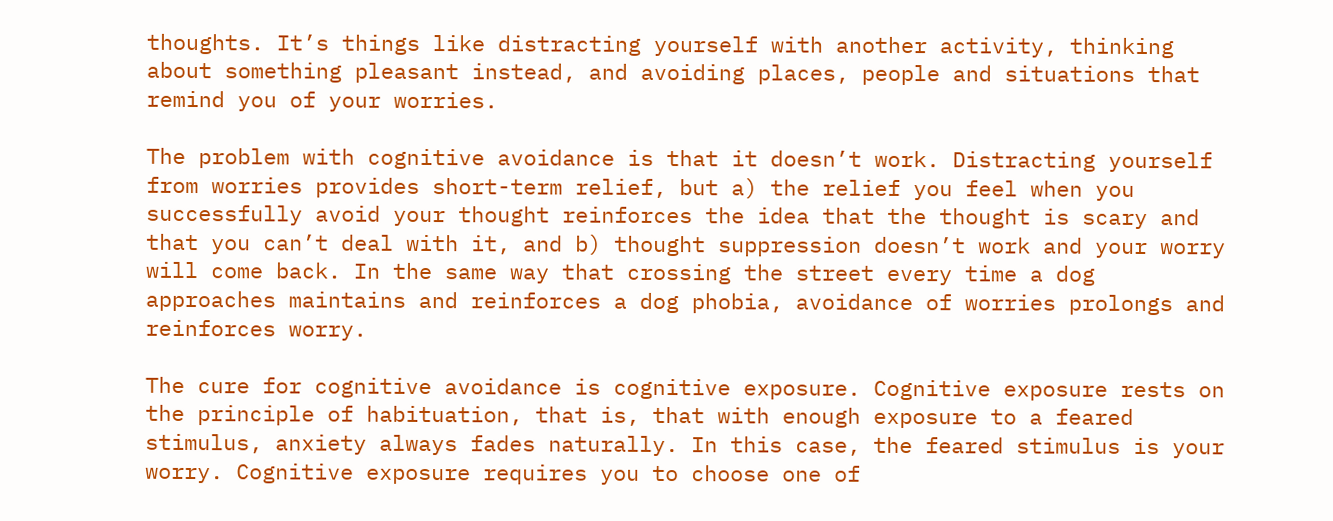thoughts. It’s things like distracting yourself with another activity, thinking about something pleasant instead, and avoiding places, people and situations that remind you of your worries.

The problem with cognitive avoidance is that it doesn’t work. Distracting yourself from worries provides short-term relief, but a) the relief you feel when you successfully avoid your thought reinforces the idea that the thought is scary and that you can’t deal with it, and b) thought suppression doesn’t work and your worry will come back. In the same way that crossing the street every time a dog approaches maintains and reinforces a dog phobia, avoidance of worries prolongs and reinforces worry.

The cure for cognitive avoidance is cognitive exposure. Cognitive exposure rests on the principle of habituation, that is, that with enough exposure to a feared stimulus, anxiety always fades naturally. In this case, the feared stimulus is your worry. Cognitive exposure requires you to choose one of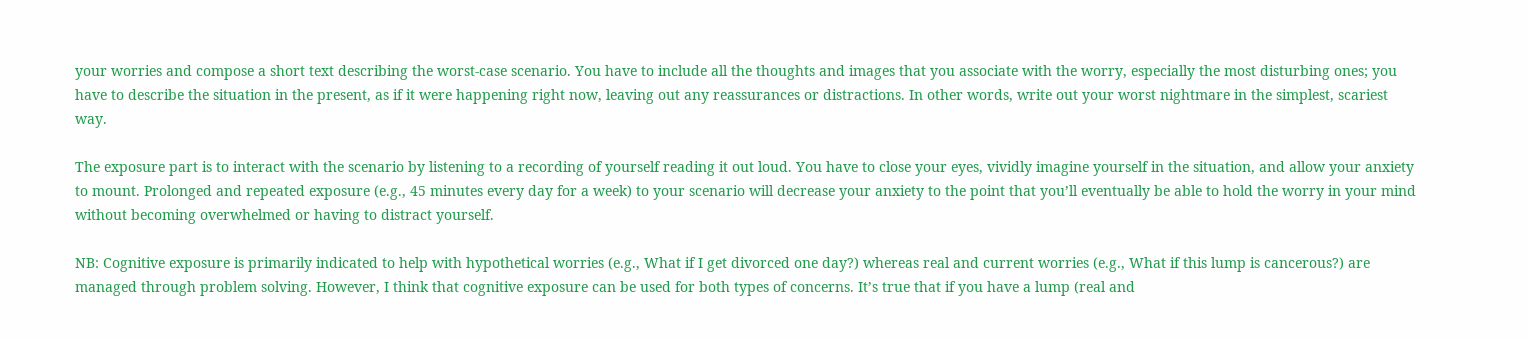your worries and compose a short text describing the worst-case scenario. You have to include all the thoughts and images that you associate with the worry, especially the most disturbing ones; you have to describe the situation in the present, as if it were happening right now, leaving out any reassurances or distractions. In other words, write out your worst nightmare in the simplest, scariest way.

The exposure part is to interact with the scenario by listening to a recording of yourself reading it out loud. You have to close your eyes, vividly imagine yourself in the situation, and allow your anxiety to mount. Prolonged and repeated exposure (e.g., 45 minutes every day for a week) to your scenario will decrease your anxiety to the point that you’ll eventually be able to hold the worry in your mind without becoming overwhelmed or having to distract yourself.

NB: Cognitive exposure is primarily indicated to help with hypothetical worries (e.g., What if I get divorced one day?) whereas real and current worries (e.g., What if this lump is cancerous?) are managed through problem solving. However, I think that cognitive exposure can be used for both types of concerns. It’s true that if you have a lump (real and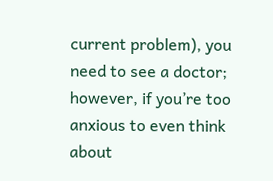current problem), you need to see a doctor; however, if you’re too anxious to even think about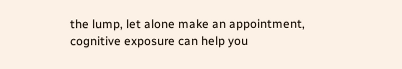the lump, let alone make an appointment, cognitive exposure can help you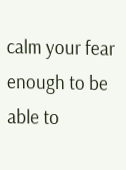calm your fear enough to be able to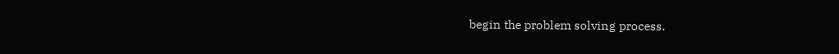begin the problem solving process.